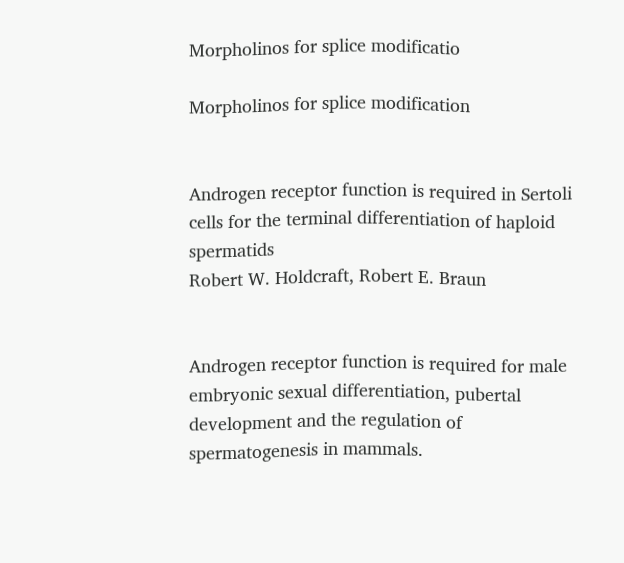Morpholinos for splice modificatio

Morpholinos for splice modification


Androgen receptor function is required in Sertoli cells for the terminal differentiation of haploid spermatids
Robert W. Holdcraft, Robert E. Braun


Androgen receptor function is required for male embryonic sexual differentiation, pubertal development and the regulation of spermatogenesis in mammals.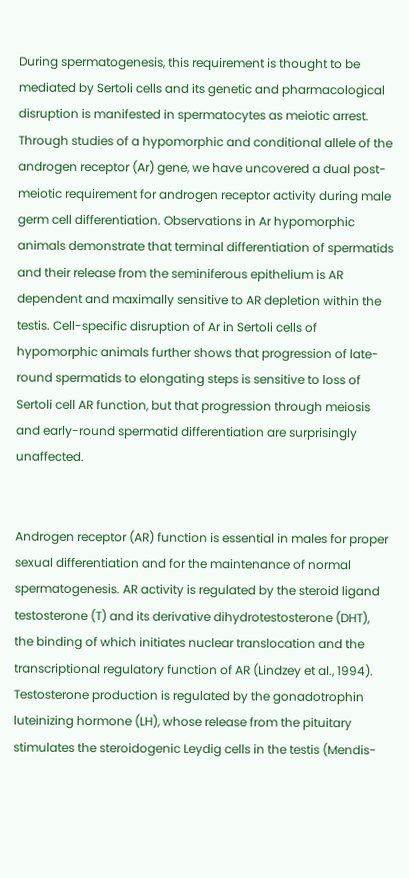During spermatogenesis, this requirement is thought to be mediated by Sertoli cells and its genetic and pharmacological disruption is manifested in spermatocytes as meiotic arrest. Through studies of a hypomorphic and conditional allele of the androgen receptor (Ar) gene, we have uncovered a dual post-meiotic requirement for androgen receptor activity during male germ cell differentiation. Observations in Ar hypomorphic animals demonstrate that terminal differentiation of spermatids and their release from the seminiferous epithelium is AR dependent and maximally sensitive to AR depletion within the testis. Cell-specific disruption of Ar in Sertoli cells of hypomorphic animals further shows that progression of late-round spermatids to elongating steps is sensitive to loss of Sertoli cell AR function, but that progression through meiosis and early-round spermatid differentiation are surprisingly unaffected.


Androgen receptor (AR) function is essential in males for proper sexual differentiation and for the maintenance of normal spermatogenesis. AR activity is regulated by the steroid ligand testosterone (T) and its derivative dihydrotestosterone (DHT), the binding of which initiates nuclear translocation and the transcriptional regulatory function of AR (Lindzey et al., 1994). Testosterone production is regulated by the gonadotrophin luteinizing hormone (LH), whose release from the pituitary stimulates the steroidogenic Leydig cells in the testis (Mendis-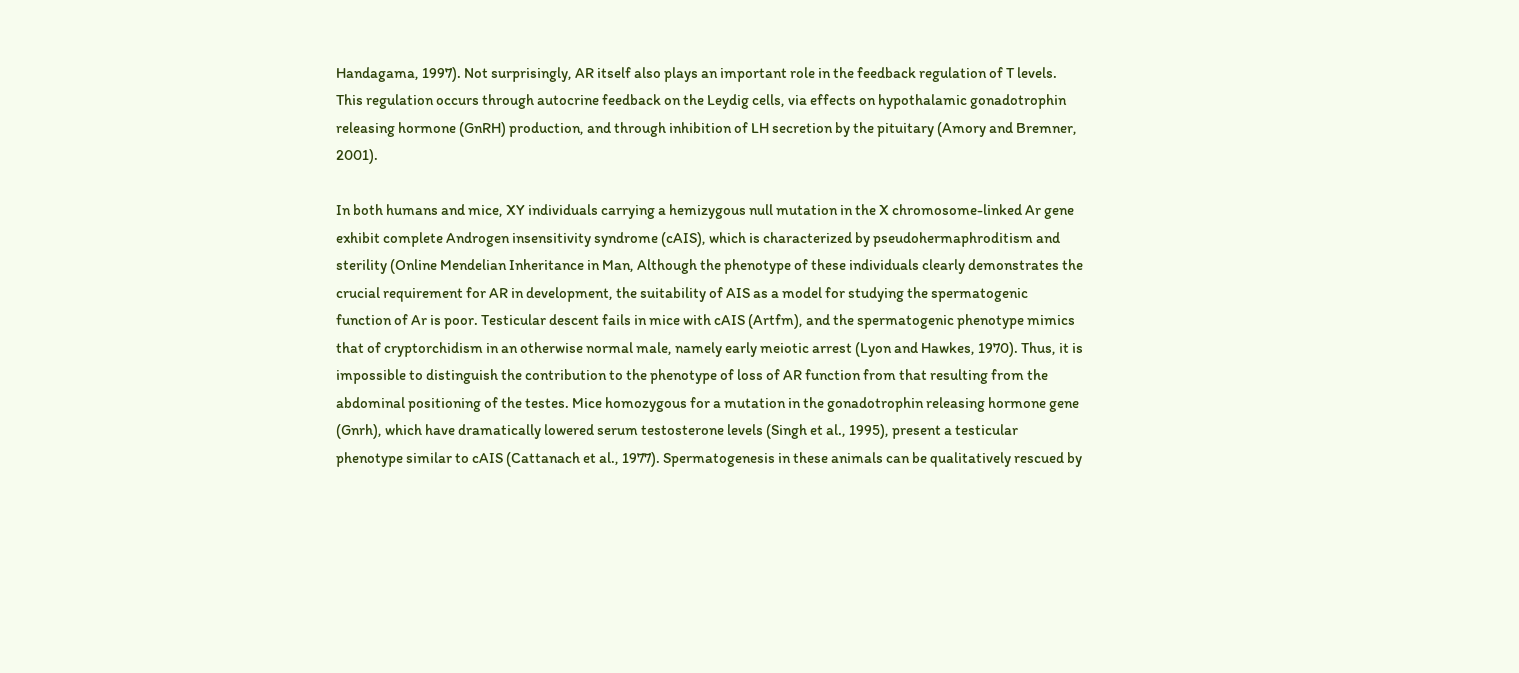Handagama, 1997). Not surprisingly, AR itself also plays an important role in the feedback regulation of T levels. This regulation occurs through autocrine feedback on the Leydig cells, via effects on hypothalamic gonadotrophin releasing hormone (GnRH) production, and through inhibition of LH secretion by the pituitary (Amory and Bremner, 2001).

In both humans and mice, XY individuals carrying a hemizygous null mutation in the X chromosome-linked Ar gene exhibit complete Androgen insensitivity syndrome (cAIS), which is characterized by pseudohermaphroditism and sterility (Online Mendelian Inheritance in Man, Although the phenotype of these individuals clearly demonstrates the crucial requirement for AR in development, the suitability of AIS as a model for studying the spermatogenic function of Ar is poor. Testicular descent fails in mice with cAIS (Artfm), and the spermatogenic phenotype mimics that of cryptorchidism in an otherwise normal male, namely early meiotic arrest (Lyon and Hawkes, 1970). Thus, it is impossible to distinguish the contribution to the phenotype of loss of AR function from that resulting from the abdominal positioning of the testes. Mice homozygous for a mutation in the gonadotrophin releasing hormone gene (Gnrh), which have dramatically lowered serum testosterone levels (Singh et al., 1995), present a testicular phenotype similar to cAIS (Cattanach et al., 1977). Spermatogenesis in these animals can be qualitatively rescued by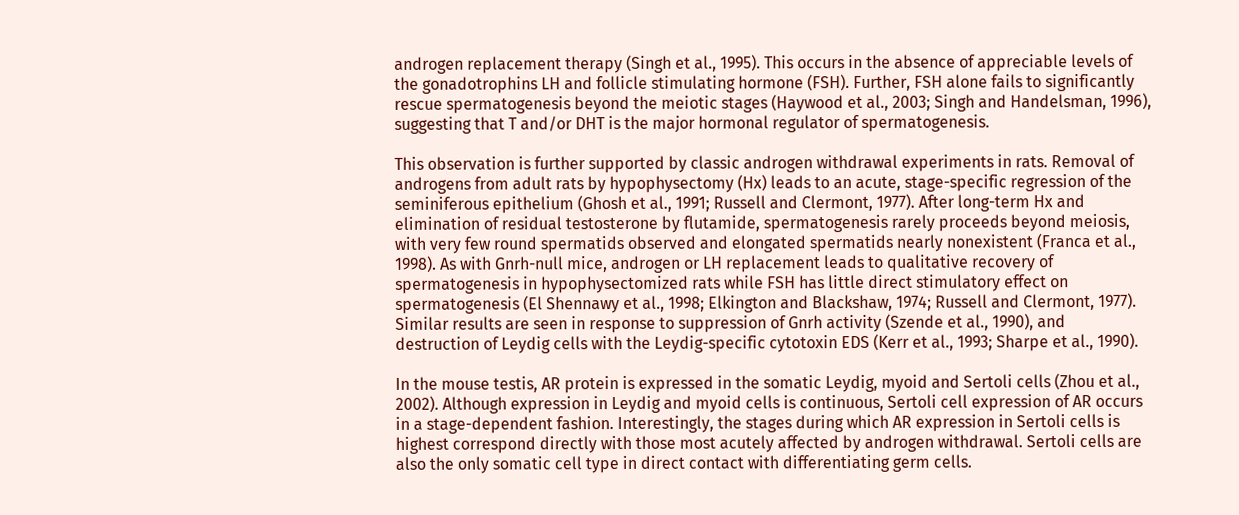androgen replacement therapy (Singh et al., 1995). This occurs in the absence of appreciable levels of the gonadotrophins LH and follicle stimulating hormone (FSH). Further, FSH alone fails to significantly rescue spermatogenesis beyond the meiotic stages (Haywood et al., 2003; Singh and Handelsman, 1996), suggesting that T and/or DHT is the major hormonal regulator of spermatogenesis.

This observation is further supported by classic androgen withdrawal experiments in rats. Removal of androgens from adult rats by hypophysectomy (Hx) leads to an acute, stage-specific regression of the seminiferous epithelium (Ghosh et al., 1991; Russell and Clermont, 1977). After long-term Hx and elimination of residual testosterone by flutamide, spermatogenesis rarely proceeds beyond meiosis, with very few round spermatids observed and elongated spermatids nearly nonexistent (Franca et al., 1998). As with Gnrh-null mice, androgen or LH replacement leads to qualitative recovery of spermatogenesis in hypophysectomized rats while FSH has little direct stimulatory effect on spermatogenesis (El Shennawy et al., 1998; Elkington and Blackshaw, 1974; Russell and Clermont, 1977). Similar results are seen in response to suppression of Gnrh activity (Szende et al., 1990), and destruction of Leydig cells with the Leydig-specific cytotoxin EDS (Kerr et al., 1993; Sharpe et al., 1990).

In the mouse testis, AR protein is expressed in the somatic Leydig, myoid and Sertoli cells (Zhou et al., 2002). Although expression in Leydig and myoid cells is continuous, Sertoli cell expression of AR occurs in a stage-dependent fashion. Interestingly, the stages during which AR expression in Sertoli cells is highest correspond directly with those most acutely affected by androgen withdrawal. Sertoli cells are also the only somatic cell type in direct contact with differentiating germ cells.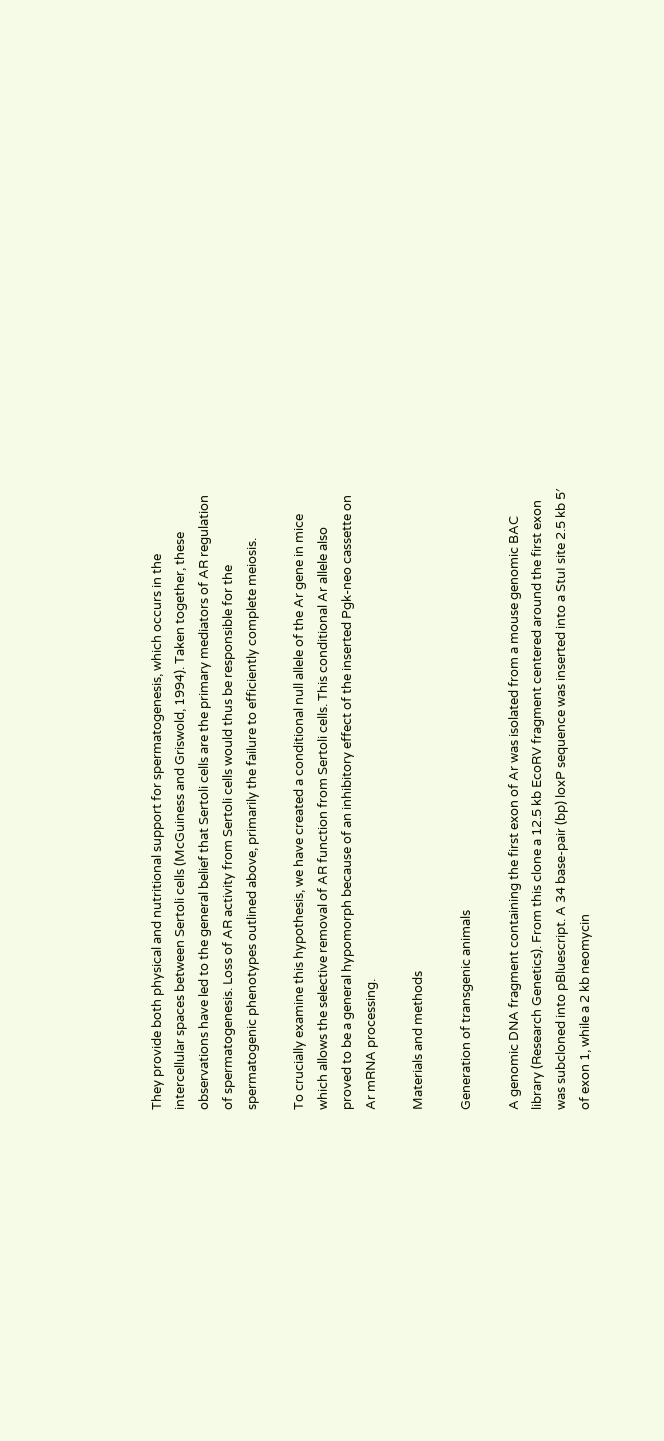They provide both physical and nutritional support for spermatogenesis, which occurs in the intercellular spaces between Sertoli cells (McGuiness and Griswold, 1994). Taken together, these observations have led to the general belief that Sertoli cells are the primary mediators of AR regulation of spermatogenesis. Loss of AR activity from Sertoli cells would thus be responsible for the spermatogenic phenotypes outlined above, primarily the failure to efficiently complete meiosis.

To crucially examine this hypothesis, we have created a conditional null allele of the Ar gene in mice which allows the selective removal of AR function from Sertoli cells. This conditional Ar allele also proved to be a general hypomorph because of an inhibitory effect of the inserted Pgk-neo cassette on Ar mRNA processing.

Materials and methods

Generation of transgenic animals

A genomic DNA fragment containing the first exon of Ar was isolated from a mouse genomic BAC library (Research Genetics). From this clone a 12.5 kb EcoRV fragment centered around the first exon was subcloned into pBluescript. A 34 base-pair (bp) loxP sequence was inserted into a StuI site 2.5 kb 5′ of exon 1, while a 2 kb neomycin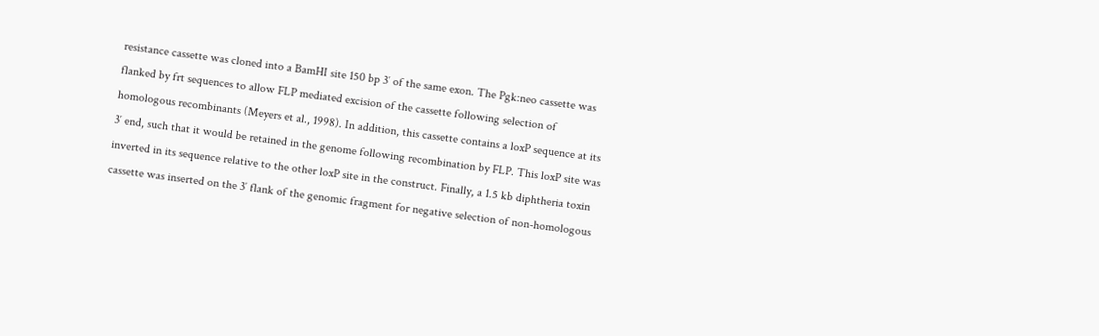resistance cassette was cloned into a BamHI site 150 bp 3′ of the same exon. The Pgk:neo cassette was flanked by frt sequences to allow FLP mediated excision of the cassette following selection of homologous recombinants (Meyers et al., 1998). In addition, this cassette contains a loxP sequence at its 3′ end, such that it would be retained in the genome following recombination by FLP. This loxP site was inverted in its sequence relative to the other loxP site in the construct. Finally, a 1.5 kb diphtheria toxin cassette was inserted on the 3′ flank of the genomic fragment for negative selection of non-homologous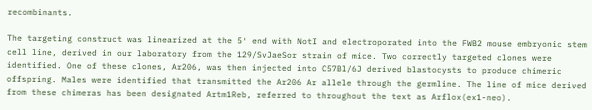recombinants.

The targeting construct was linearized at the 5′ end with NotI and electroporated into the FWB2 mouse embryonic stem cell line, derived in our laboratory from the 129/SvJaeSor strain of mice. Two correctly targeted clones were identified. One of these clones, Ar206, was then injected into C57Bl/6J derived blastocysts to produce chimeric offspring. Males were identified that transmitted the Ar206 Ar allele through the germline. The line of mice derived from these chimeras has been designated Artm1Reb, referred to throughout the text as Arflox(ex1-neo).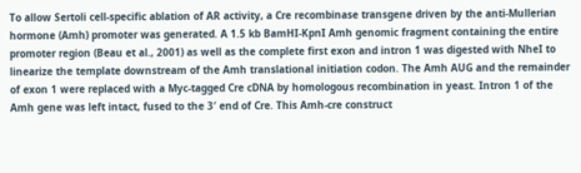To allow Sertoli cell-specific ablation of AR activity, a Cre recombinase transgene driven by the anti-Mullerian hormone (Amh) promoter was generated. A 1.5 kb BamHI-KpnI Amh genomic fragment containing the entire promoter region (Beau et al., 2001) as well as the complete first exon and intron 1 was digested with NheI to linearize the template downstream of the Amh translational initiation codon. The Amh AUG and the remainder of exon 1 were replaced with a Myc-tagged Cre cDNA by homologous recombination in yeast. Intron 1 of the Amh gene was left intact, fused to the 3′ end of Cre. This Amh-cre construct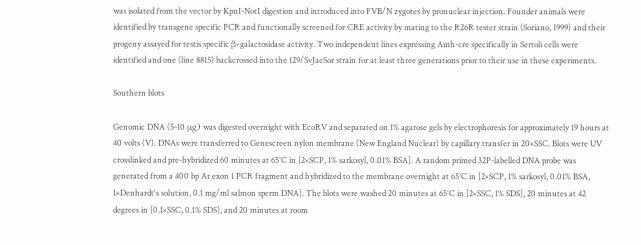was isolated from the vector by KpnI-NotI digestion and introduced into FVB/N zygotes by pronuclear injection. Founder animals were identified by transgene specific PCR and functionally screened for CRE activity by mating to the R26R tester strain (Soriano, 1999) and their progeny assayed for testis specific β-galactosidase activity. Two independent lines expressing Amh-cre specifically in Sertoli cells were identified and one (line 8815) backcrossed into the 129/SvJaeSor strain for at least three generations prior to their use in these experiments.

Southern blots

Genomic DNA (5-10 μg) was digested overnight with EcoRV and separated on 1% agarose gels by electrophoresis for approximately 19 hours at 40 volts (V). DNAs were transferred to Genescreen nylon membrane (New England Nuclear) by capillary transfer in 20×SSC. Blots were UV crosslinked and pre-hybridized 60 minutes at 65°C in [2×SCP, 1% sarkosyl, 0.01% BSA]. A random primed 32P-labelled DNA probe was generated from a 400 bp Ar exon 1 PCR fragment and hybridized to the membrane overnight at 65°C in [2×SCP, 1% sarkosyl, 0.01% BSA, 1×Denhardt's solution, 0.1 mg/ml salmon sperm DNA]. The blots were washed 20 minutes at 65°C in [2×SSC, 1% SDS], 20 minutes at 42 degrees in [0.1×SSC, 0.1% SDS], and 20 minutes at room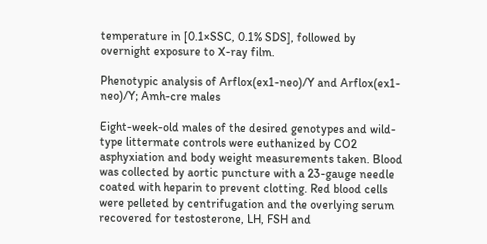temperature in [0.1×SSC, 0.1% SDS], followed by overnight exposure to X-ray film.

Phenotypic analysis of Arflox(ex1-neo)/Y and Arflox(ex1-neo)/Y; Amh-cre males

Eight-week-old males of the desired genotypes and wild-type littermate controls were euthanized by CO2 asphyxiation and body weight measurements taken. Blood was collected by aortic puncture with a 23-gauge needle coated with heparin to prevent clotting. Red blood cells were pelleted by centrifugation and the overlying serum recovered for testosterone, LH, FSH and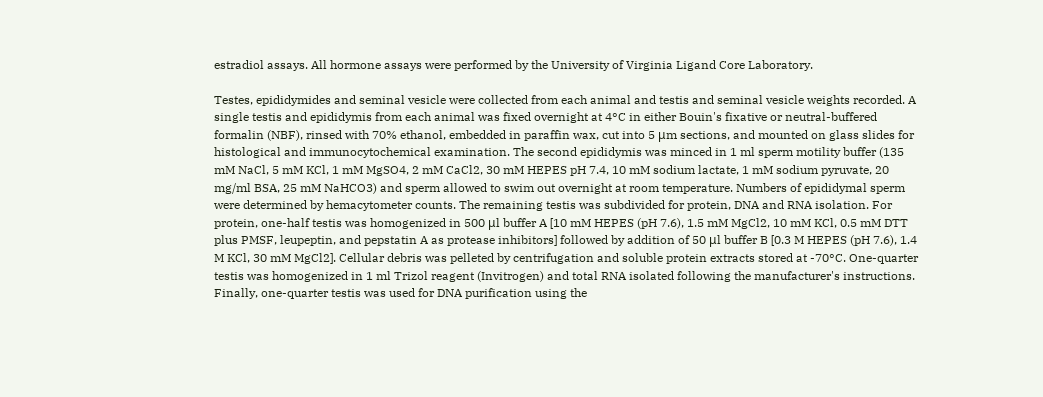estradiol assays. All hormone assays were performed by the University of Virginia Ligand Core Laboratory.

Testes, epididymides and seminal vesicle were collected from each animal and testis and seminal vesicle weights recorded. A single testis and epididymis from each animal was fixed overnight at 4°C in either Bouin's fixative or neutral-buffered formalin (NBF), rinsed with 70% ethanol, embedded in paraffin wax, cut into 5 μm sections, and mounted on glass slides for histological and immunocytochemical examination. The second epididymis was minced in 1 ml sperm motility buffer (135 mM NaCl, 5 mM KCl, 1 mM MgSO4, 2 mM CaCl2, 30 mM HEPES pH 7.4, 10 mM sodium lactate, 1 mM sodium pyruvate, 20 mg/ml BSA, 25 mM NaHCO3) and sperm allowed to swim out overnight at room temperature. Numbers of epididymal sperm were determined by hemacytometer counts. The remaining testis was subdivided for protein, DNA and RNA isolation. For protein, one-half testis was homogenized in 500 μl buffer A [10 mM HEPES (pH 7.6), 1.5 mM MgCl2, 10 mM KCl, 0.5 mM DTT plus PMSF, leupeptin, and pepstatin A as protease inhibitors] followed by addition of 50 μl buffer B [0.3 M HEPES (pH 7.6), 1.4 M KCl, 30 mM MgCl2]. Cellular debris was pelleted by centrifugation and soluble protein extracts stored at -70°C. One-quarter testis was homogenized in 1 ml Trizol reagent (Invitrogen) and total RNA isolated following the manufacturer's instructions. Finally, one-quarter testis was used for DNA purification using the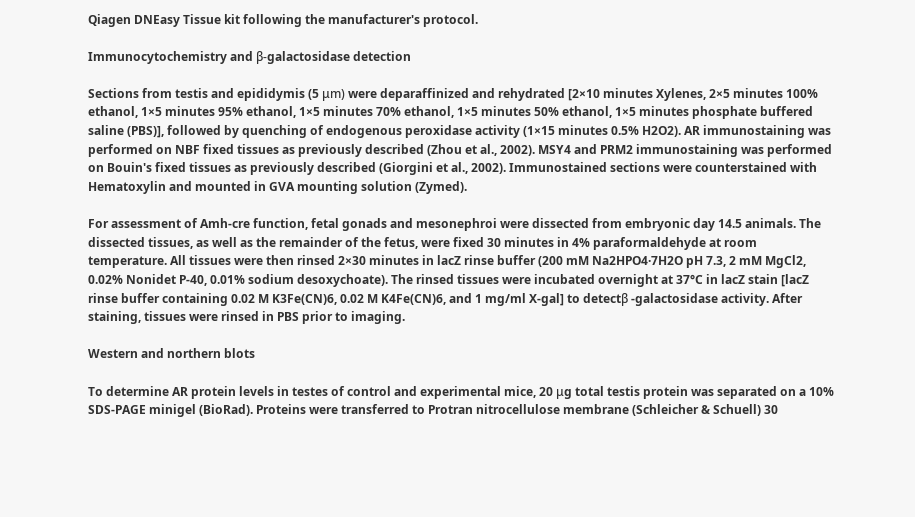Qiagen DNEasy Tissue kit following the manufacturer's protocol.

Immunocytochemistry and β-galactosidase detection

Sections from testis and epididymis (5 μm) were deparaffinized and rehydrated [2×10 minutes Xylenes, 2×5 minutes 100% ethanol, 1×5 minutes 95% ethanol, 1×5 minutes 70% ethanol, 1×5 minutes 50% ethanol, 1×5 minutes phosphate buffered saline (PBS)], followed by quenching of endogenous peroxidase activity (1×15 minutes 0.5% H2O2). AR immunostaining was performed on NBF fixed tissues as previously described (Zhou et al., 2002). MSY4 and PRM2 immunostaining was performed on Bouin's fixed tissues as previously described (Giorgini et al., 2002). Immunostained sections were counterstained with Hematoxylin and mounted in GVA mounting solution (Zymed).

For assessment of Amh-cre function, fetal gonads and mesonephroi were dissected from embryonic day 14.5 animals. The dissected tissues, as well as the remainder of the fetus, were fixed 30 minutes in 4% paraformaldehyde at room temperature. All tissues were then rinsed 2×30 minutes in lacZ rinse buffer (200 mM Na2HPO4·7H2O pH 7.3, 2 mM MgCl2, 0.02% Nonidet P-40, 0.01% sodium desoxychoate). The rinsed tissues were incubated overnight at 37°C in lacZ stain [lacZ rinse buffer containing 0.02 M K3Fe(CN)6, 0.02 M K4Fe(CN)6, and 1 mg/ml X-gal] to detectβ -galactosidase activity. After staining, tissues were rinsed in PBS prior to imaging.

Western and northern blots

To determine AR protein levels in testes of control and experimental mice, 20 μg total testis protein was separated on a 10% SDS-PAGE minigel (BioRad). Proteins were transferred to Protran nitrocellulose membrane (Schleicher & Schuell) 30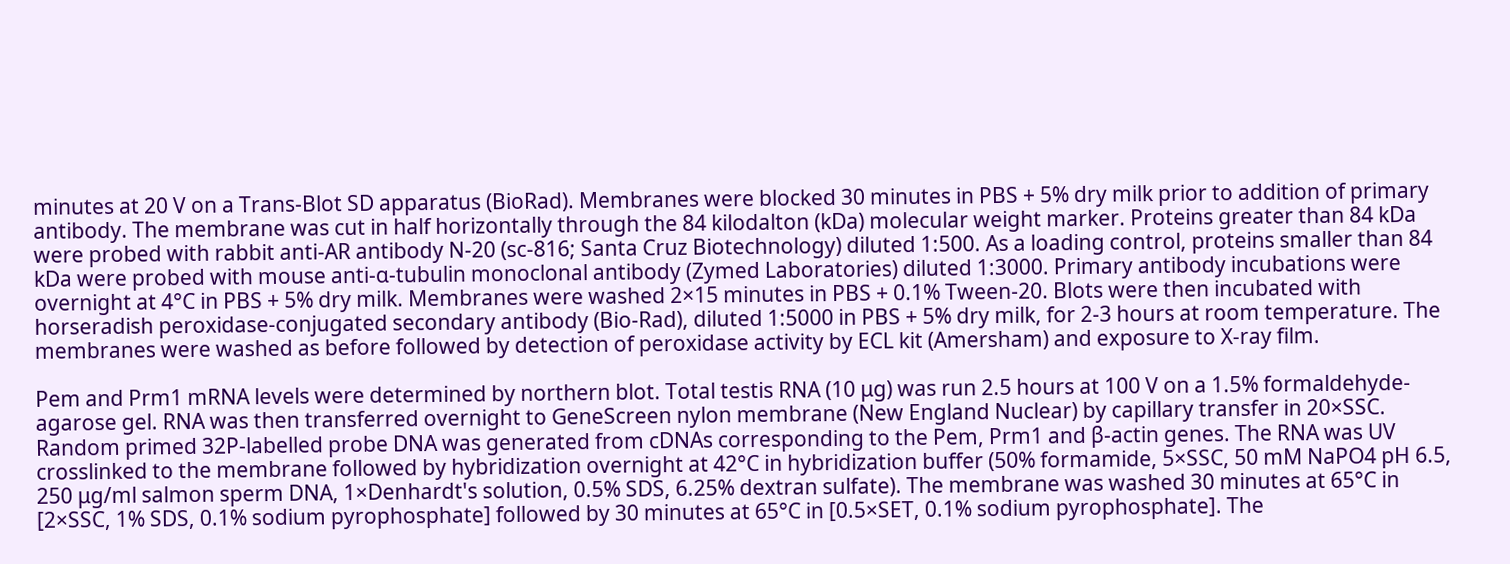minutes at 20 V on a Trans-Blot SD apparatus (BioRad). Membranes were blocked 30 minutes in PBS + 5% dry milk prior to addition of primary antibody. The membrane was cut in half horizontally through the 84 kilodalton (kDa) molecular weight marker. Proteins greater than 84 kDa were probed with rabbit anti-AR antibody N-20 (sc-816; Santa Cruz Biotechnology) diluted 1:500. As a loading control, proteins smaller than 84 kDa were probed with mouse anti-α-tubulin monoclonal antibody (Zymed Laboratories) diluted 1:3000. Primary antibody incubations were overnight at 4°C in PBS + 5% dry milk. Membranes were washed 2×15 minutes in PBS + 0.1% Tween-20. Blots were then incubated with horseradish peroxidase-conjugated secondary antibody (Bio-Rad), diluted 1:5000 in PBS + 5% dry milk, for 2-3 hours at room temperature. The membranes were washed as before followed by detection of peroxidase activity by ECL kit (Amersham) and exposure to X-ray film.

Pem and Prm1 mRNA levels were determined by northern blot. Total testis RNA (10 μg) was run 2.5 hours at 100 V on a 1.5% formaldehyde-agarose gel. RNA was then transferred overnight to GeneScreen nylon membrane (New England Nuclear) by capillary transfer in 20×SSC. Random primed 32P-labelled probe DNA was generated from cDNAs corresponding to the Pem, Prm1 and β-actin genes. The RNA was UV crosslinked to the membrane followed by hybridization overnight at 42°C in hybridization buffer (50% formamide, 5×SSC, 50 mM NaPO4 pH 6.5, 250 μg/ml salmon sperm DNA, 1×Denhardt's solution, 0.5% SDS, 6.25% dextran sulfate). The membrane was washed 30 minutes at 65°C in [2×SSC, 1% SDS, 0.1% sodium pyrophosphate] followed by 30 minutes at 65°C in [0.5×SET, 0.1% sodium pyrophosphate]. The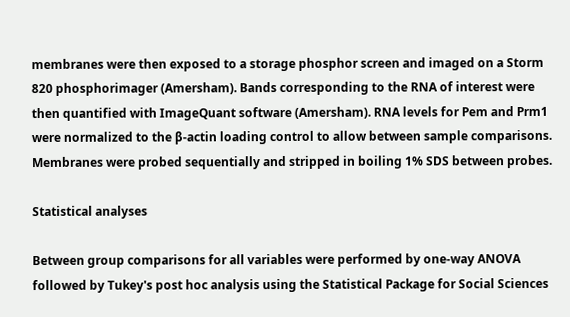membranes were then exposed to a storage phosphor screen and imaged on a Storm 820 phosphorimager (Amersham). Bands corresponding to the RNA of interest were then quantified with ImageQuant software (Amersham). RNA levels for Pem and Prm1 were normalized to the β-actin loading control to allow between sample comparisons. Membranes were probed sequentially and stripped in boiling 1% SDS between probes.

Statistical analyses

Between group comparisons for all variables were performed by one-way ANOVA followed by Tukey's post hoc analysis using the Statistical Package for Social Sciences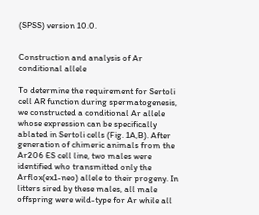(SPSS) version 10.0.


Construction and analysis of Ar conditional allele

To determine the requirement for Sertoli cell AR function during spermatogenesis, we constructed a conditional Ar allele whose expression can be specifically ablated in Sertoli cells (Fig. 1A,B). After generation of chimeric animals from the Ar206 ES cell line, two males were identified who transmitted only the Arflox(ex1-neo) allele to their progeny. In litters sired by these males, all male offspring were wild-type for Ar while all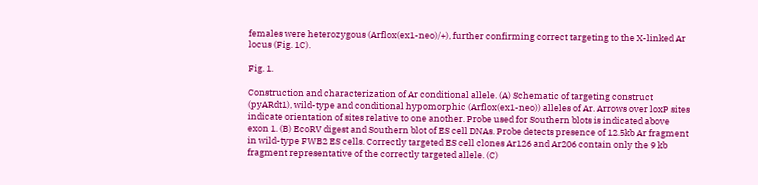females were heterozygous (Arflox(ex1-neo)/+), further confirming correct targeting to the X-linked Ar locus (Fig. 1C).

Fig. 1.

Construction and characterization of Ar conditional allele. (A) Schematic of targeting construct (pyARdt1), wild-type and conditional hypomorphic (Arflox(ex1-neo)) alleles of Ar. Arrows over loxP sites indicate orientation of sites relative to one another. Probe used for Southern blots is indicated above exon 1. (B) EcoRV digest and Southern blot of ES cell DNAs. Probe detects presence of 12.5kb Ar fragment in wild-type FWB2 ES cells. Correctly targeted ES cell clones Ar126 and Ar206 contain only the 9 kb fragment representative of the correctly targeted allele. (C)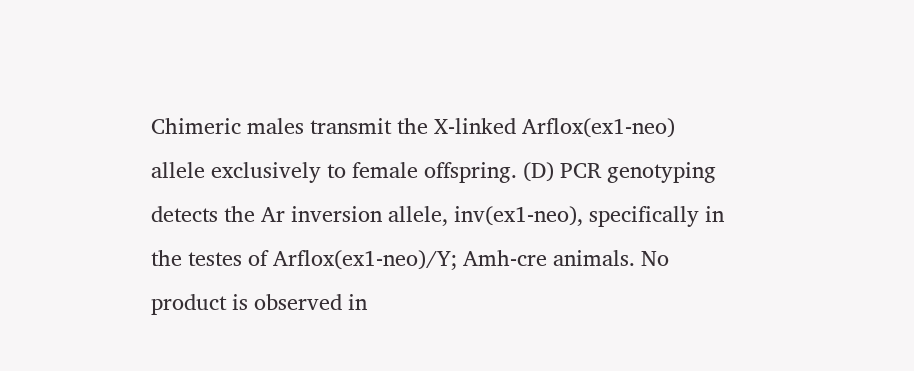Chimeric males transmit the X-linked Arflox(ex1-neo) allele exclusively to female offspring. (D) PCR genotyping detects the Ar inversion allele, inv(ex1-neo), specifically in the testes of Arflox(ex1-neo)/Y; Amh-cre animals. No product is observed in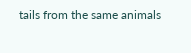tails from the same animals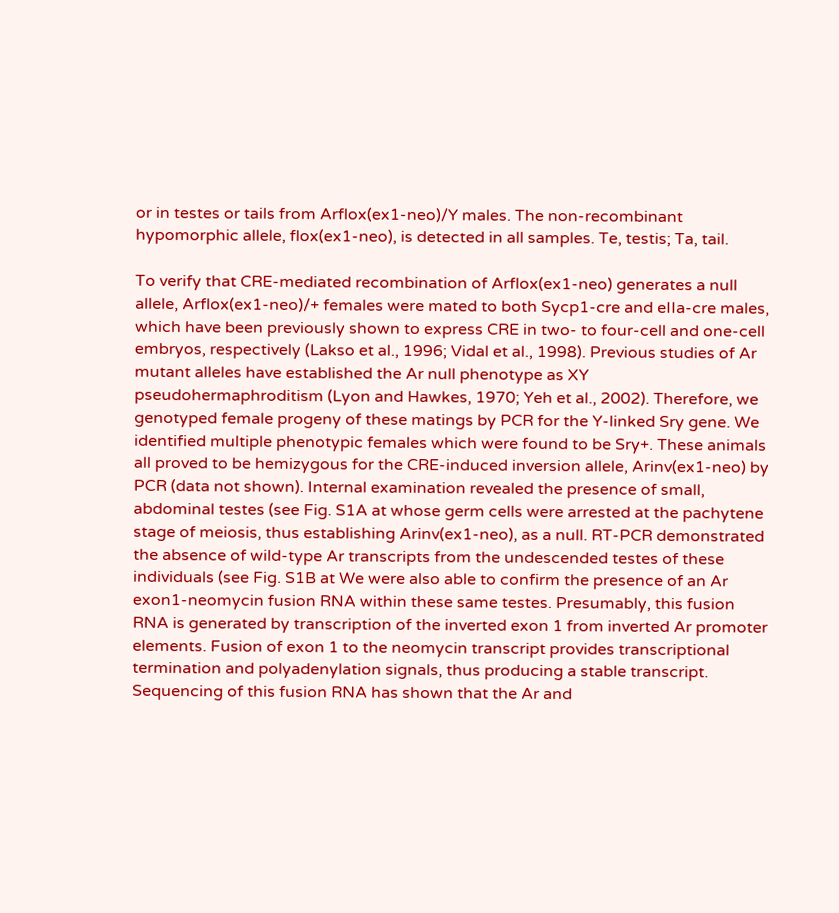or in testes or tails from Arflox(ex1-neo)/Y males. The non-recombinant hypomorphic allele, flox(ex1-neo), is detected in all samples. Te, testis; Ta, tail.

To verify that CRE-mediated recombination of Arflox(ex1-neo) generates a null allele, Arflox(ex1-neo)/+ females were mated to both Sycp1-cre and eIIa-cre males, which have been previously shown to express CRE in two- to four-cell and one-cell embryos, respectively (Lakso et al., 1996; Vidal et al., 1998). Previous studies of Ar mutant alleles have established the Ar null phenotype as XY pseudohermaphroditism (Lyon and Hawkes, 1970; Yeh et al., 2002). Therefore, we genotyped female progeny of these matings by PCR for the Y-linked Sry gene. We identified multiple phenotypic females which were found to be Sry+. These animals all proved to be hemizygous for the CRE-induced inversion allele, Arinv(ex1-neo) by PCR (data not shown). Internal examination revealed the presence of small, abdominal testes (see Fig. S1A at whose germ cells were arrested at the pachytene stage of meiosis, thus establishing Arinv(ex1-neo), as a null. RT-PCR demonstrated the absence of wild-type Ar transcripts from the undescended testes of these individuals (see Fig. S1B at We were also able to confirm the presence of an Ar exon1-neomycin fusion RNA within these same testes. Presumably, this fusion RNA is generated by transcription of the inverted exon 1 from inverted Ar promoter elements. Fusion of exon 1 to the neomycin transcript provides transcriptional termination and polyadenylation signals, thus producing a stable transcript. Sequencing of this fusion RNA has shown that the Ar and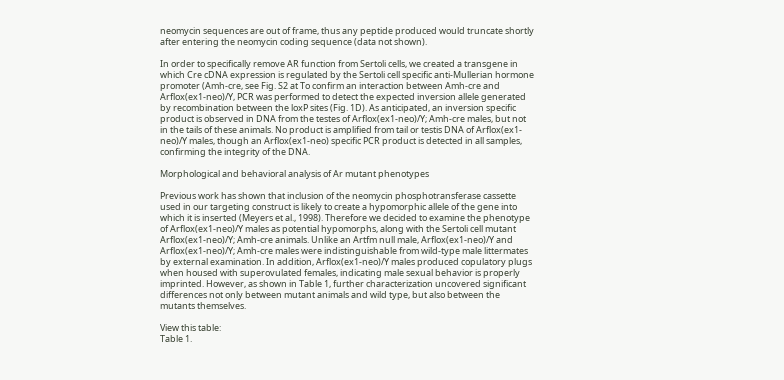neomycin sequences are out of frame, thus any peptide produced would truncate shortly after entering the neomycin coding sequence (data not shown).

In order to specifically remove AR function from Sertoli cells, we created a transgene in which Cre cDNA expression is regulated by the Sertoli cell specific anti-Mullerian hormone promoter (Amh-cre, see Fig. S2 at To confirm an interaction between Amh-cre and Arflox(ex1-neo)/Y, PCR was performed to detect the expected inversion allele generated by recombination between the loxP sites (Fig. 1D). As anticipated, an inversion specific product is observed in DNA from the testes of Arflox(ex1-neo)/Y; Amh-cre males, but not in the tails of these animals. No product is amplified from tail or testis DNA of Arflox(ex1-neo)/Y males, though an Arflox(ex1-neo) specific PCR product is detected in all samples, confirming the integrity of the DNA.

Morphological and behavioral analysis of Ar mutant phenotypes

Previous work has shown that inclusion of the neomycin phosphotransferase cassette used in our targeting construct is likely to create a hypomorphic allele of the gene into which it is inserted (Meyers et al., 1998). Therefore we decided to examine the phenotype of Arflox(ex1-neo)/Y males as potential hypomorphs, along with the Sertoli cell mutant Arflox(ex1-neo)/Y; Amh-cre animals. Unlike an Artfm null male, Arflox(ex1-neo)/Y and Arflox(ex1-neo)/Y; Amh-cre males were indistinguishable from wild-type male littermates by external examination. In addition, Arflox(ex1-neo)/Y males produced copulatory plugs when housed with superovulated females, indicating male sexual behavior is properly imprinted. However, as shown in Table 1, further characterization uncovered significant differences not only between mutant animals and wild type, but also between the mutants themselves.

View this table:
Table 1.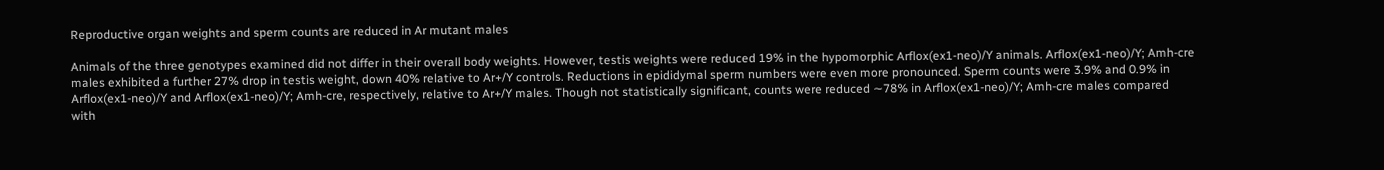Reproductive organ weights and sperm counts are reduced in Ar mutant males

Animals of the three genotypes examined did not differ in their overall body weights. However, testis weights were reduced 19% in the hypomorphic Arflox(ex1-neo)/Y animals. Arflox(ex1-neo)/Y; Amh-cre males exhibited a further 27% drop in testis weight, down 40% relative to Ar+/Y controls. Reductions in epididymal sperm numbers were even more pronounced. Sperm counts were 3.9% and 0.9% in Arflox(ex1-neo)/Y and Arflox(ex1-neo)/Y; Amh-cre, respectively, relative to Ar+/Y males. Though not statistically significant, counts were reduced ∼78% in Arflox(ex1-neo)/Y; Amh-cre males compared with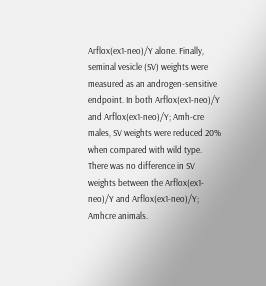Arflox(ex1-neo)/Y alone. Finally, seminal vesicle (SV) weights were measured as an androgen-sensitive endpoint. In both Arflox(ex1-neo)/Y and Arflox(ex1-neo)/Y; Amh-cre males, SV weights were reduced 20% when compared with wild type. There was no difference in SV weights between the Arflox(ex1-neo)/Y and Arflox(ex1-neo)/Y; Amhcre animals.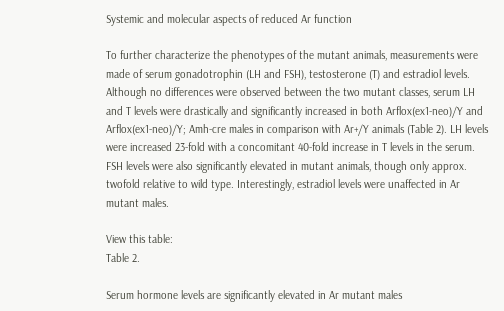Systemic and molecular aspects of reduced Ar function

To further characterize the phenotypes of the mutant animals, measurements were made of serum gonadotrophin (LH and FSH), testosterone (T) and estradiol levels. Although no differences were observed between the two mutant classes, serum LH and T levels were drastically and significantly increased in both Arflox(ex1-neo)/Y and Arflox(ex1-neo)/Y; Amh-cre males in comparison with Ar+/Y animals (Table 2). LH levels were increased 23-fold with a concomitant 40-fold increase in T levels in the serum. FSH levels were also significantly elevated in mutant animals, though only approx. twofold relative to wild type. Interestingly, estradiol levels were unaffected in Ar mutant males.

View this table:
Table 2.

Serum hormone levels are significantly elevated in Ar mutant males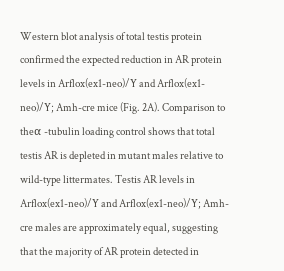Western blot analysis of total testis protein confirmed the expected reduction in AR protein levels in Arflox(ex1-neo)/Y and Arflox(ex1-neo)/Y; Amh-cre mice (Fig. 2A). Comparison to theα -tubulin loading control shows that total testis AR is depleted in mutant males relative to wild-type littermates. Testis AR levels in Arflox(ex1-neo)/Y and Arflox(ex1-neo)/Y; Amh-cre males are approximately equal, suggesting that the majority of AR protein detected in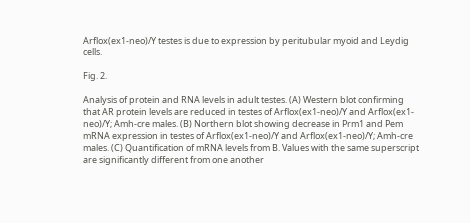Arflox(ex1-neo)/Y testes is due to expression by peritubular myoid and Leydig cells.

Fig. 2.

Analysis of protein and RNA levels in adult testes. (A) Western blot confirming that AR protein levels are reduced in testes of Arflox(ex1-neo)/Y and Arflox(ex1-neo)/Y; Amh-cre males. (B) Northern blot showing decrease in Prm1 and Pem mRNA expression in testes of Arflox(ex1-neo)/Y and Arflox(ex1-neo)/Y; Amh-cre males. (C) Quantification of mRNA levels from B. Values with the same superscript are significantly different from one another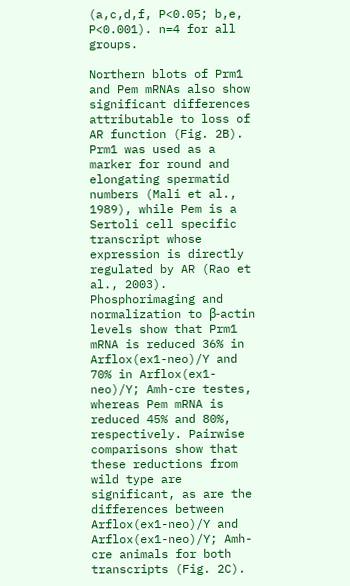(a,c,d,f, P<0.05; b,e, P<0.001). n=4 for all groups.

Northern blots of Prm1 and Pem mRNAs also show significant differences attributable to loss of AR function (Fig. 2B). Prm1 was used as a marker for round and elongating spermatid numbers (Mali et al., 1989), while Pem is a Sertoli cell specific transcript whose expression is directly regulated by AR (Rao et al., 2003). Phosphorimaging and normalization to β-actin levels show that Prm1 mRNA is reduced 36% in Arflox(ex1-neo)/Y and 70% in Arflox(ex1-neo)/Y; Amh-cre testes, whereas Pem mRNA is reduced 45% and 80%, respectively. Pairwise comparisons show that these reductions from wild type are significant, as are the differences between Arflox(ex1-neo)/Y and Arflox(ex1-neo)/Y; Amh-cre animals for both transcripts (Fig. 2C).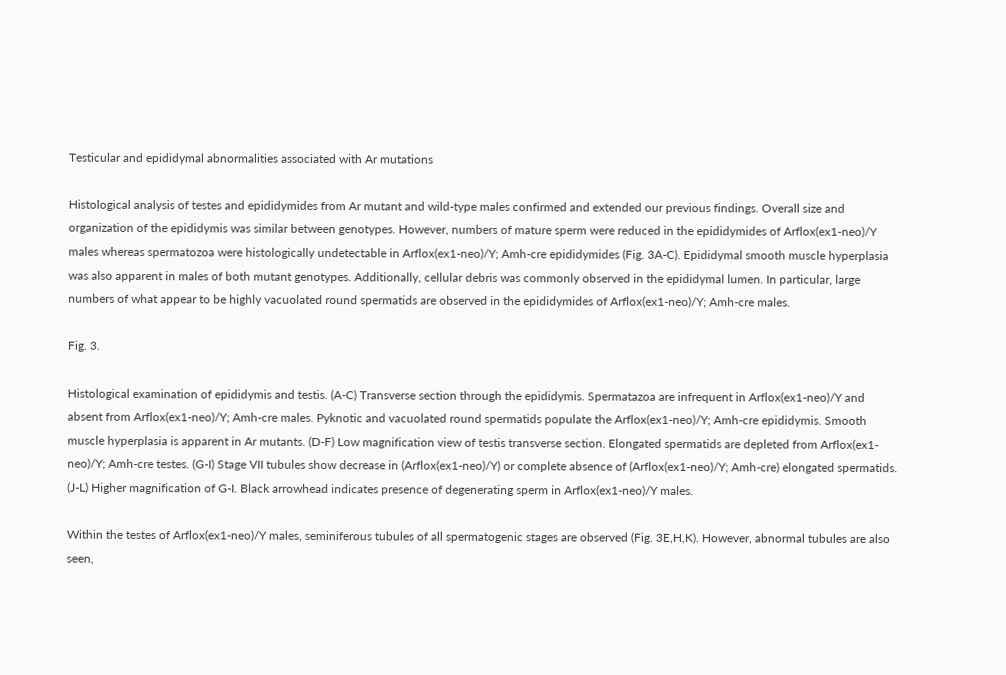Testicular and epididymal abnormalities associated with Ar mutations

Histological analysis of testes and epididymides from Ar mutant and wild-type males confirmed and extended our previous findings. Overall size and organization of the epididymis was similar between genotypes. However, numbers of mature sperm were reduced in the epididymides of Arflox(ex1-neo)/Y males whereas spermatozoa were histologically undetectable in Arflox(ex1-neo)/Y; Amh-cre epididymides (Fig. 3A-C). Epididymal smooth muscle hyperplasia was also apparent in males of both mutant genotypes. Additionally, cellular debris was commonly observed in the epididymal lumen. In particular, large numbers of what appear to be highly vacuolated round spermatids are observed in the epididymides of Arflox(ex1-neo)/Y; Amh-cre males.

Fig. 3.

Histological examination of epididymis and testis. (A-C) Transverse section through the epididymis. Spermatazoa are infrequent in Arflox(ex1-neo)/Y and absent from Arflox(ex1-neo)/Y; Amh-cre males. Pyknotic and vacuolated round spermatids populate the Arflox(ex1-neo)/Y; Amh-cre epididymis. Smooth muscle hyperplasia is apparent in Ar mutants. (D-F) Low magnification view of testis transverse section. Elongated spermatids are depleted from Arflox(ex1-neo)/Y; Amh-cre testes. (G-I) Stage VII tubules show decrease in (Arflox(ex1-neo)/Y) or complete absence of (Arflox(ex1-neo)/Y; Amh-cre) elongated spermatids. (J-L) Higher magnification of G-I. Black arrowhead indicates presence of degenerating sperm in Arflox(ex1-neo)/Y males.

Within the testes of Arflox(ex1-neo)/Y males, seminiferous tubules of all spermatogenic stages are observed (Fig. 3E,H,K). However, abnormal tubules are also seen,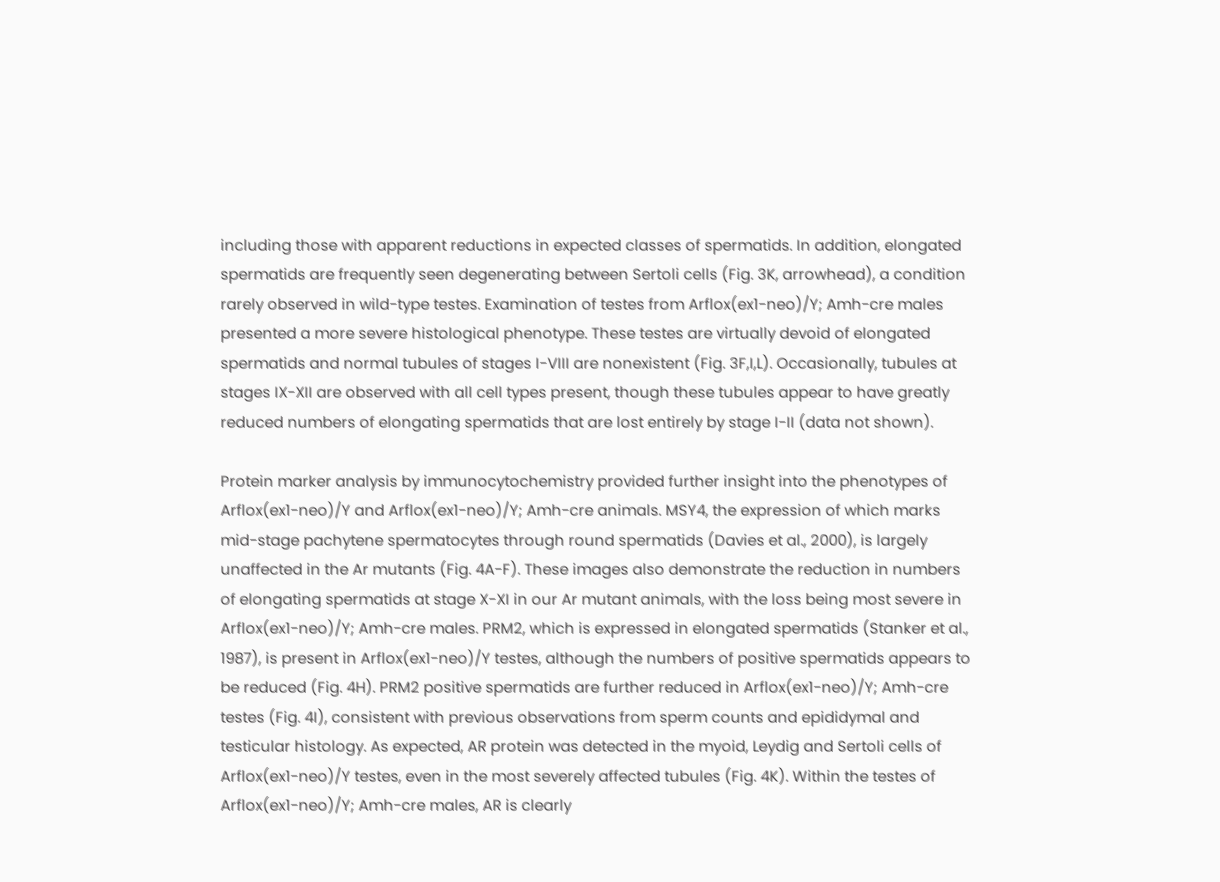including those with apparent reductions in expected classes of spermatids. In addition, elongated spermatids are frequently seen degenerating between Sertoli cells (Fig. 3K, arrowhead), a condition rarely observed in wild-type testes. Examination of testes from Arflox(ex1-neo)/Y; Amh-cre males presented a more severe histological phenotype. These testes are virtually devoid of elongated spermatids and normal tubules of stages I-VIII are nonexistent (Fig. 3F,I,L). Occasionally, tubules at stages IX-XII are observed with all cell types present, though these tubules appear to have greatly reduced numbers of elongating spermatids that are lost entirely by stage I-II (data not shown).

Protein marker analysis by immunocytochemistry provided further insight into the phenotypes of Arflox(ex1-neo)/Y and Arflox(ex1-neo)/Y; Amh-cre animals. MSY4, the expression of which marks mid-stage pachytene spermatocytes through round spermatids (Davies et al., 2000), is largely unaffected in the Ar mutants (Fig. 4A-F). These images also demonstrate the reduction in numbers of elongating spermatids at stage X-XI in our Ar mutant animals, with the loss being most severe in Arflox(ex1-neo)/Y; Amh-cre males. PRM2, which is expressed in elongated spermatids (Stanker et al., 1987), is present in Arflox(ex1-neo)/Y testes, although the numbers of positive spermatids appears to be reduced (Fig. 4H). PRM2 positive spermatids are further reduced in Arflox(ex1-neo)/Y; Amh-cre testes (Fig. 4I), consistent with previous observations from sperm counts and epididymal and testicular histology. As expected, AR protein was detected in the myoid, Leydig and Sertoli cells of Arflox(ex1-neo)/Y testes, even in the most severely affected tubules (Fig. 4K). Within the testes of Arflox(ex1-neo)/Y; Amh-cre males, AR is clearly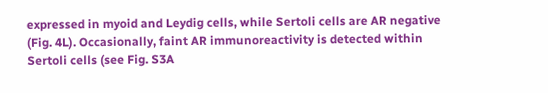expressed in myoid and Leydig cells, while Sertoli cells are AR negative (Fig. 4L). Occasionally, faint AR immunoreactivity is detected within Sertoli cells (see Fig. S3A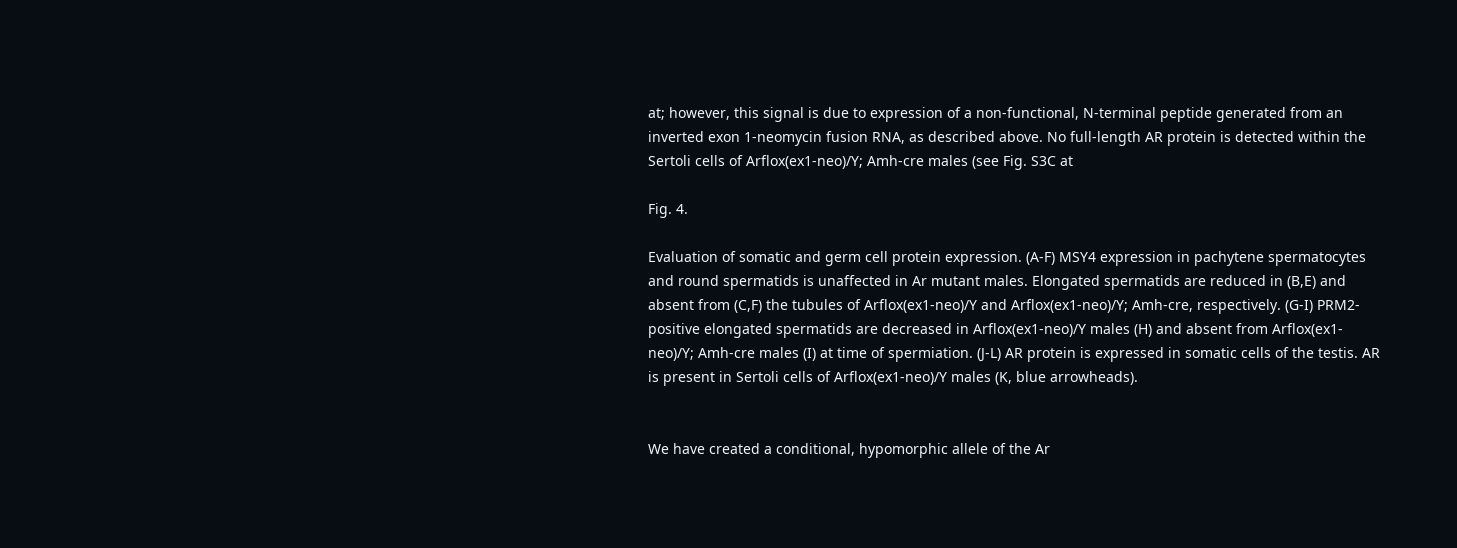at; however, this signal is due to expression of a non-functional, N-terminal peptide generated from an inverted exon 1-neomycin fusion RNA, as described above. No full-length AR protein is detected within the Sertoli cells of Arflox(ex1-neo)/Y; Amh-cre males (see Fig. S3C at

Fig. 4.

Evaluation of somatic and germ cell protein expression. (A-F) MSY4 expression in pachytene spermatocytes and round spermatids is unaffected in Ar mutant males. Elongated spermatids are reduced in (B,E) and absent from (C,F) the tubules of Arflox(ex1-neo)/Y and Arflox(ex1-neo)/Y; Amh-cre, respectively. (G-I) PRM2-positive elongated spermatids are decreased in Arflox(ex1-neo)/Y males (H) and absent from Arflox(ex1-neo)/Y; Amh-cre males (I) at time of spermiation. (J-L) AR protein is expressed in somatic cells of the testis. AR is present in Sertoli cells of Arflox(ex1-neo)/Y males (K, blue arrowheads).


We have created a conditional, hypomorphic allele of the Ar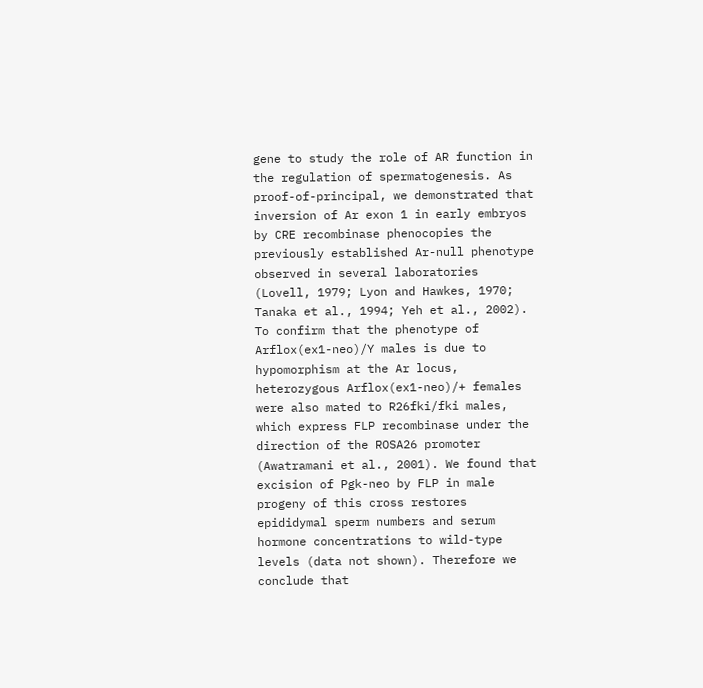gene to study the role of AR function in the regulation of spermatogenesis. As proof-of-principal, we demonstrated that inversion of Ar exon 1 in early embryos by CRE recombinase phenocopies the previously established Ar-null phenotype observed in several laboratories (Lovell, 1979; Lyon and Hawkes, 1970; Tanaka et al., 1994; Yeh et al., 2002). To confirm that the phenotype of Arflox(ex1-neo)/Y males is due to hypomorphism at the Ar locus, heterozygous Arflox(ex1-neo)/+ females were also mated to R26fki/fki males, which express FLP recombinase under the direction of the ROSA26 promoter (Awatramani et al., 2001). We found that excision of Pgk-neo by FLP in male progeny of this cross restores epididymal sperm numbers and serum hormone concentrations to wild-type levels (data not shown). Therefore we conclude that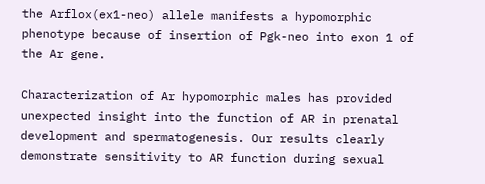the Arflox(ex1-neo) allele manifests a hypomorphic phenotype because of insertion of Pgk-neo into exon 1 of the Ar gene.

Characterization of Ar hypomorphic males has provided unexpected insight into the function of AR in prenatal development and spermatogenesis. Our results clearly demonstrate sensitivity to AR function during sexual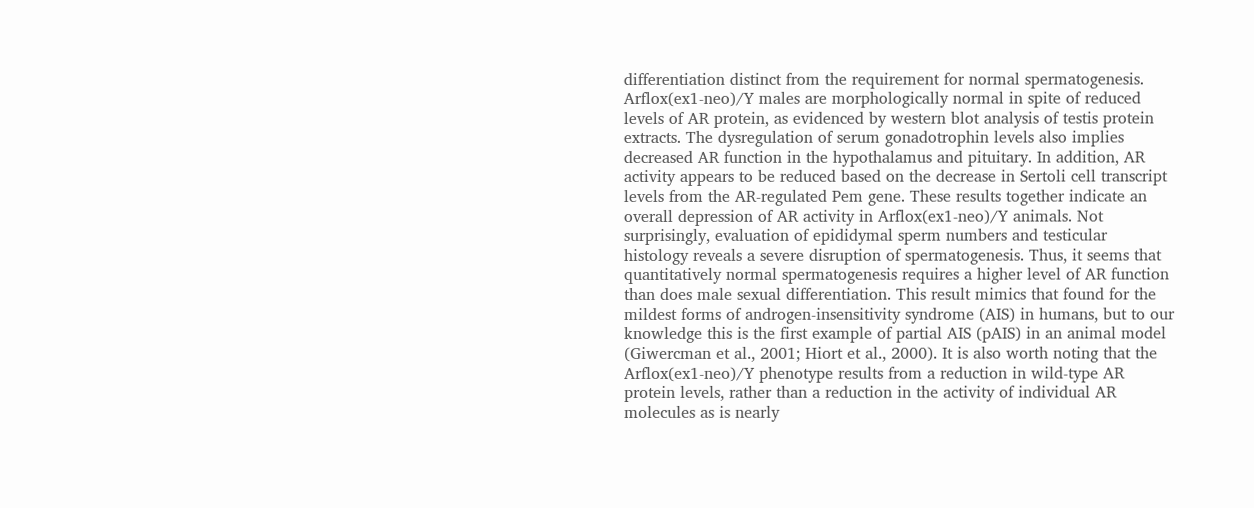differentiation distinct from the requirement for normal spermatogenesis. Arflox(ex1-neo)/Y males are morphologically normal in spite of reduced levels of AR protein, as evidenced by western blot analysis of testis protein extracts. The dysregulation of serum gonadotrophin levels also implies decreased AR function in the hypothalamus and pituitary. In addition, AR activity appears to be reduced based on the decrease in Sertoli cell transcript levels from the AR-regulated Pem gene. These results together indicate an overall depression of AR activity in Arflox(ex1-neo)/Y animals. Not surprisingly, evaluation of epididymal sperm numbers and testicular histology reveals a severe disruption of spermatogenesis. Thus, it seems that quantitatively normal spermatogenesis requires a higher level of AR function than does male sexual differentiation. This result mimics that found for the mildest forms of androgen-insensitivity syndrome (AIS) in humans, but to our knowledge this is the first example of partial AIS (pAIS) in an animal model (Giwercman et al., 2001; Hiort et al., 2000). It is also worth noting that the Arflox(ex1-neo)/Y phenotype results from a reduction in wild-type AR protein levels, rather than a reduction in the activity of individual AR molecules as is nearly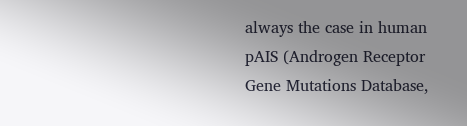always the case in human pAIS (Androgen Receptor Gene Mutations Database,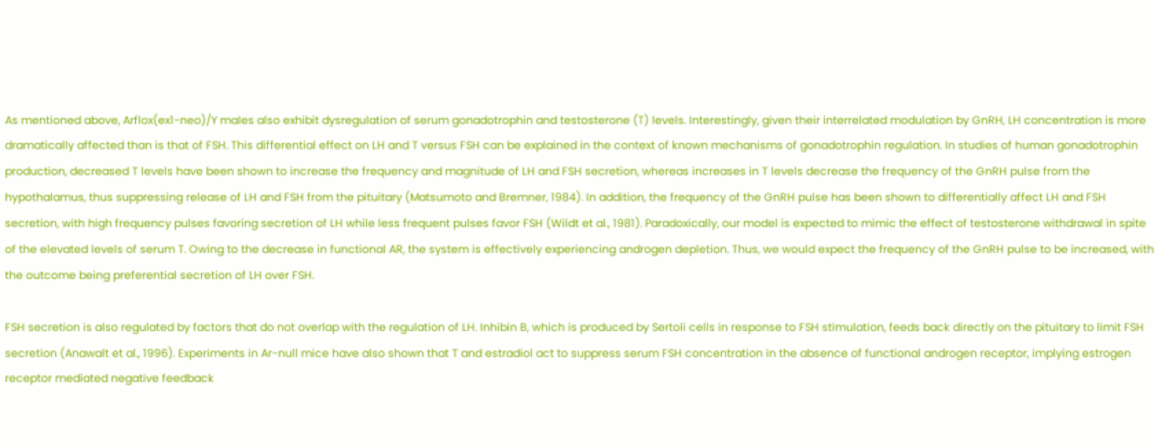As mentioned above, Arflox(ex1-neo)/Y males also exhibit dysregulation of serum gonadotrophin and testosterone (T) levels. Interestingly, given their interrelated modulation by GnRH, LH concentration is more dramatically affected than is that of FSH. This differential effect on LH and T versus FSH can be explained in the context of known mechanisms of gonadotrophin regulation. In studies of human gonadotrophin production, decreased T levels have been shown to increase the frequency and magnitude of LH and FSH secretion, whereas increases in T levels decrease the frequency of the GnRH pulse from the hypothalamus, thus suppressing release of LH and FSH from the pituitary (Matsumoto and Bremner, 1984). In addition, the frequency of the GnRH pulse has been shown to differentially affect LH and FSH secretion, with high frequency pulses favoring secretion of LH while less frequent pulses favor FSH (Wildt et al., 1981). Paradoxically, our model is expected to mimic the effect of testosterone withdrawal in spite of the elevated levels of serum T. Owing to the decrease in functional AR, the system is effectively experiencing androgen depletion. Thus, we would expect the frequency of the GnRH pulse to be increased, with the outcome being preferential secretion of LH over FSH.

FSH secretion is also regulated by factors that do not overlap with the regulation of LH. Inhibin B, which is produced by Sertoli cells in response to FSH stimulation, feeds back directly on the pituitary to limit FSH secretion (Anawalt et al., 1996). Experiments in Ar-null mice have also shown that T and estradiol act to suppress serum FSH concentration in the absence of functional androgen receptor, implying estrogen receptor mediated negative feedback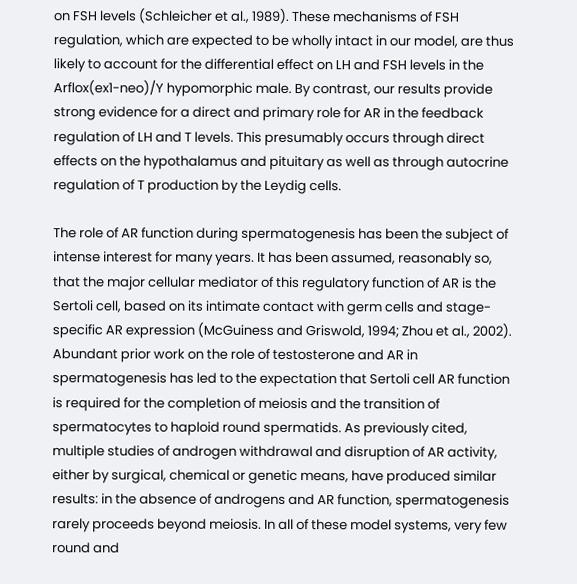on FSH levels (Schleicher et al., 1989). These mechanisms of FSH regulation, which are expected to be wholly intact in our model, are thus likely to account for the differential effect on LH and FSH levels in the Arflox(ex1-neo)/Y hypomorphic male. By contrast, our results provide strong evidence for a direct and primary role for AR in the feedback regulation of LH and T levels. This presumably occurs through direct effects on the hypothalamus and pituitary as well as through autocrine regulation of T production by the Leydig cells.

The role of AR function during spermatogenesis has been the subject of intense interest for many years. It has been assumed, reasonably so, that the major cellular mediator of this regulatory function of AR is the Sertoli cell, based on its intimate contact with germ cells and stage-specific AR expression (McGuiness and Griswold, 1994; Zhou et al., 2002). Abundant prior work on the role of testosterone and AR in spermatogenesis has led to the expectation that Sertoli cell AR function is required for the completion of meiosis and the transition of spermatocytes to haploid round spermatids. As previously cited, multiple studies of androgen withdrawal and disruption of AR activity, either by surgical, chemical or genetic means, have produced similar results: in the absence of androgens and AR function, spermatogenesis rarely proceeds beyond meiosis. In all of these model systems, very few round and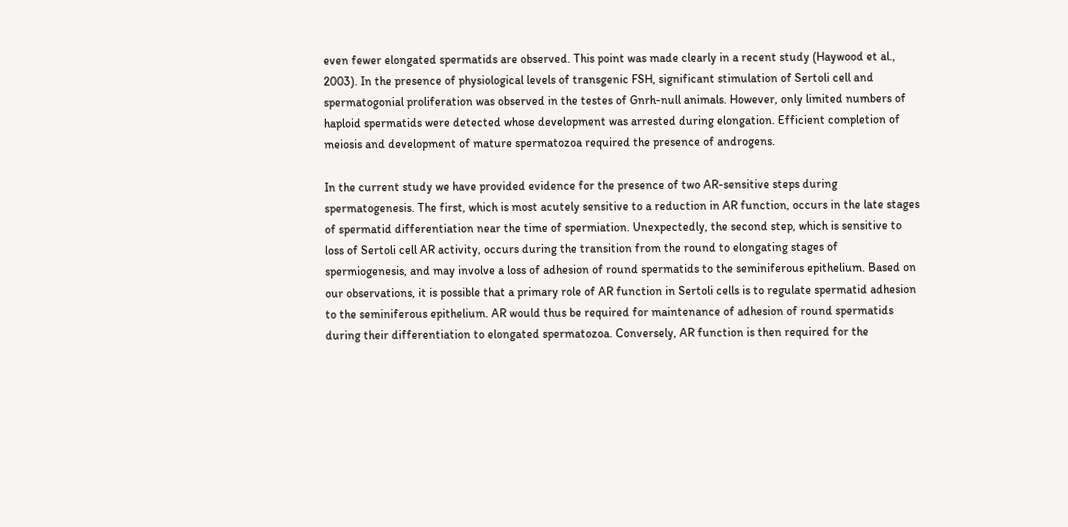even fewer elongated spermatids are observed. This point was made clearly in a recent study (Haywood et al., 2003). In the presence of physiological levels of transgenic FSH, significant stimulation of Sertoli cell and spermatogonial proliferation was observed in the testes of Gnrh-null animals. However, only limited numbers of haploid spermatids were detected whose development was arrested during elongation. Efficient completion of meiosis and development of mature spermatozoa required the presence of androgens.

In the current study we have provided evidence for the presence of two AR-sensitive steps during spermatogenesis. The first, which is most acutely sensitive to a reduction in AR function, occurs in the late stages of spermatid differentiation near the time of spermiation. Unexpectedly, the second step, which is sensitive to loss of Sertoli cell AR activity, occurs during the transition from the round to elongating stages of spermiogenesis, and may involve a loss of adhesion of round spermatids to the seminiferous epithelium. Based on our observations, it is possible that a primary role of AR function in Sertoli cells is to regulate spermatid adhesion to the seminiferous epithelium. AR would thus be required for maintenance of adhesion of round spermatids during their differentiation to elongated spermatozoa. Conversely, AR function is then required for the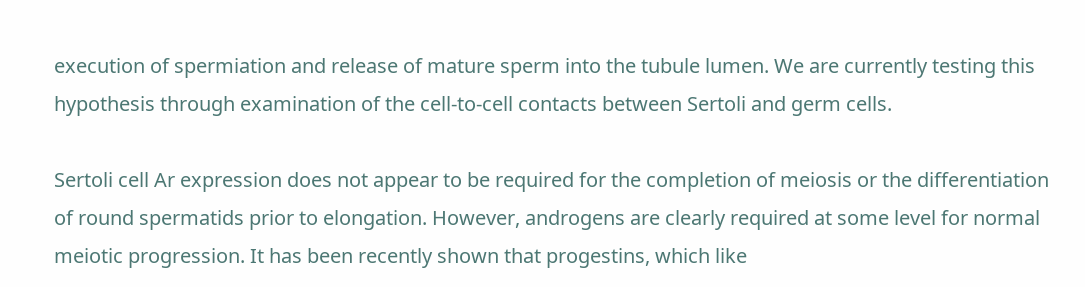execution of spermiation and release of mature sperm into the tubule lumen. We are currently testing this hypothesis through examination of the cell-to-cell contacts between Sertoli and germ cells.

Sertoli cell Ar expression does not appear to be required for the completion of meiosis or the differentiation of round spermatids prior to elongation. However, androgens are clearly required at some level for normal meiotic progression. It has been recently shown that progestins, which like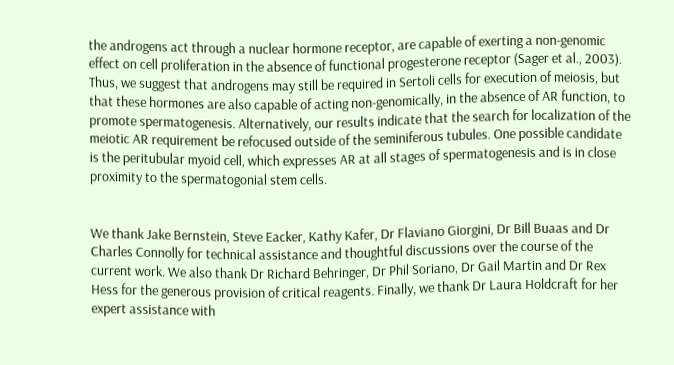the androgens act through a nuclear hormone receptor, are capable of exerting a non-genomic effect on cell proliferation in the absence of functional progesterone receptor (Sager et al., 2003). Thus, we suggest that androgens may still be required in Sertoli cells for execution of meiosis, but that these hormones are also capable of acting non-genomically, in the absence of AR function, to promote spermatogenesis. Alternatively, our results indicate that the search for localization of the meiotic AR requirement be refocused outside of the seminiferous tubules. One possible candidate is the peritubular myoid cell, which expresses AR at all stages of spermatogenesis and is in close proximity to the spermatogonial stem cells.


We thank Jake Bernstein, Steve Eacker, Kathy Kafer, Dr Flaviano Giorgini, Dr Bill Buaas and Dr Charles Connolly for technical assistance and thoughtful discussions over the course of the current work. We also thank Dr Richard Behringer, Dr Phil Soriano, Dr Gail Martin and Dr Rex Hess for the generous provision of critical reagents. Finally, we thank Dr Laura Holdcraft for her expert assistance with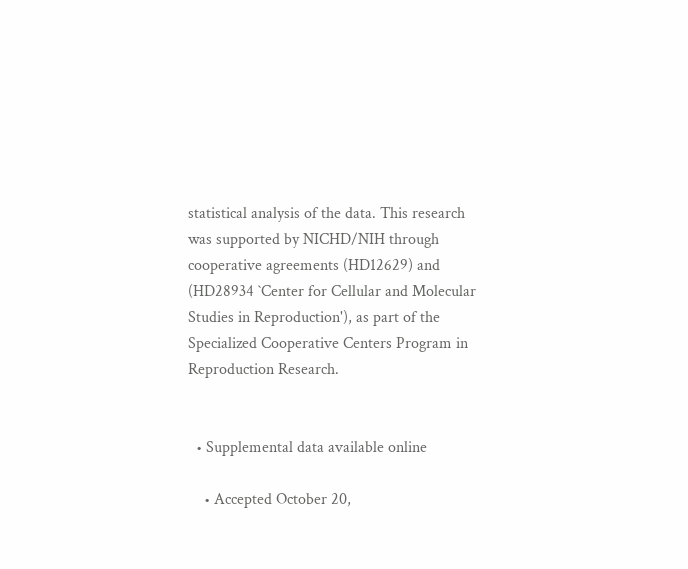statistical analysis of the data. This research was supported by NICHD/NIH through cooperative agreements (HD12629) and (HD28934 `Center for Cellular and Molecular Studies in Reproduction'), as part of the Specialized Cooperative Centers Program in Reproduction Research.


  • Supplemental data available online

    • Accepted October 20,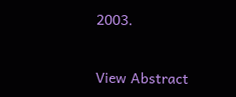2003.


View Abstract